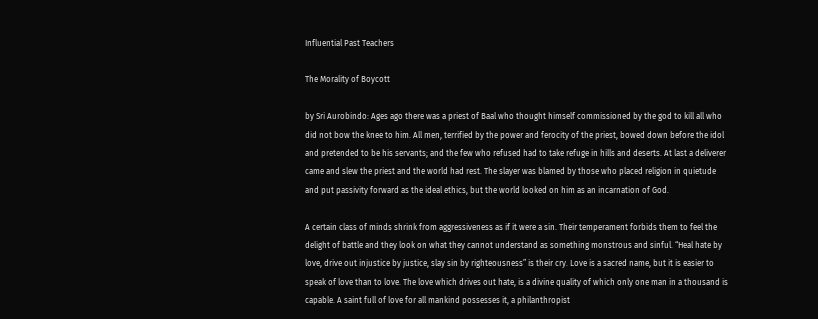Influential Past Teachers

The Morality of Boycott

by Sri Aurobindo: Ages ago there was a priest of Baal who thought himself commissioned by the god to kill all who did not bow the knee to him. All men, terrified by the power and ferocity of the priest, bowed down before the idol and pretended to be his servants; and the few who refused had to take refuge in hills and deserts. At last a deliverer came and slew the priest and the world had rest. The slayer was blamed by those who placed religion in quietude and put passivity forward as the ideal ethics, but the world looked on him as an incarnation of God.

A certain class of minds shrink from aggressiveness as if it were a sin. Their temperament forbids them to feel the delight of battle and they look on what they cannot understand as something monstrous and sinful. “Heal hate by love, drive out injustice by justice, slay sin by righteousness” is their cry. Love is a sacred name, but it is easier to speak of love than to love. The love which drives out hate, is a divine quality of which only one man in a thousand is capable. A saint full of love for all mankind possesses it, a philanthropist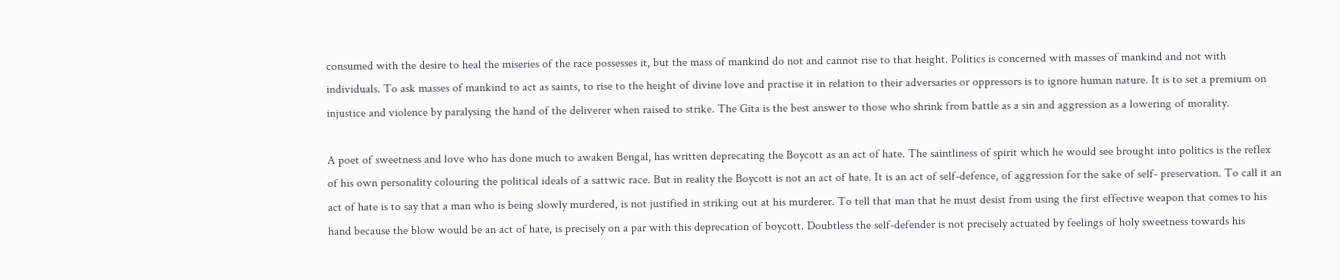consumed with the desire to heal the miseries of the race possesses it, but the mass of mankind do not and cannot rise to that height. Politics is concerned with masses of mankind and not with individuals. To ask masses of mankind to act as saints, to rise to the height of divine love and practise it in relation to their adversaries or oppressors is to ignore human nature. It is to set a premium on injustice and violence by paralysing the hand of the deliverer when raised to strike. The Gita is the best answer to those who shrink from battle as a sin and aggression as a lowering of morality.

A poet of sweetness and love who has done much to awaken Bengal, has written deprecating the Boycott as an act of hate. The saintliness of spirit which he would see brought into politics is the reflex of his own personality colouring the political ideals of a sattwic race. But in reality the Boycott is not an act of hate. It is an act of self-defence, of aggression for the sake of self- preservation. To call it an act of hate is to say that a man who is being slowly murdered, is not justified in striking out at his murderer. To tell that man that he must desist from using the first effective weapon that comes to his hand because the blow would be an act of hate, is precisely on a par with this deprecation of boycott. Doubtless the self-defender is not precisely actuated by feelings of holy sweetness towards his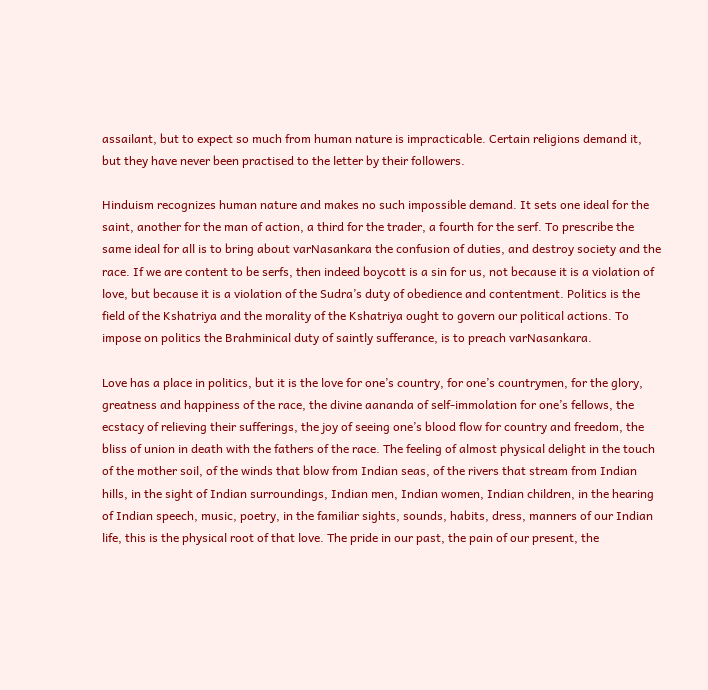assailant, but to expect so much from human nature is impracticable. Certain religions demand it, but they have never been practised to the letter by their followers.

Hinduism recognizes human nature and makes no such impossible demand. It sets one ideal for the saint, another for the man of action, a third for the trader, a fourth for the serf. To prescribe the same ideal for all is to bring about varNasankara the confusion of duties, and destroy society and the race. If we are content to be serfs, then indeed boycott is a sin for us, not because it is a violation of love, but because it is a violation of the Sudra’s duty of obedience and contentment. Politics is the field of the Kshatriya and the morality of the Kshatriya ought to govern our political actions. To impose on politics the Brahminical duty of saintly sufferance, is to preach varNasankara.

Love has a place in politics, but it is the love for one’s country, for one’s countrymen, for the glory, greatness and happiness of the race, the divine aananda of self-immolation for one’s fellows, the ecstacy of relieving their sufferings, the joy of seeing one’s blood flow for country and freedom, the bliss of union in death with the fathers of the race. The feeling of almost physical delight in the touch of the mother soil, of the winds that blow from Indian seas, of the rivers that stream from Indian hills, in the sight of Indian surroundings, Indian men, Indian women, Indian children, in the hearing of Indian speech, music, poetry, in the familiar sights, sounds, habits, dress, manners of our Indian life, this is the physical root of that love. The pride in our past, the pain of our present, the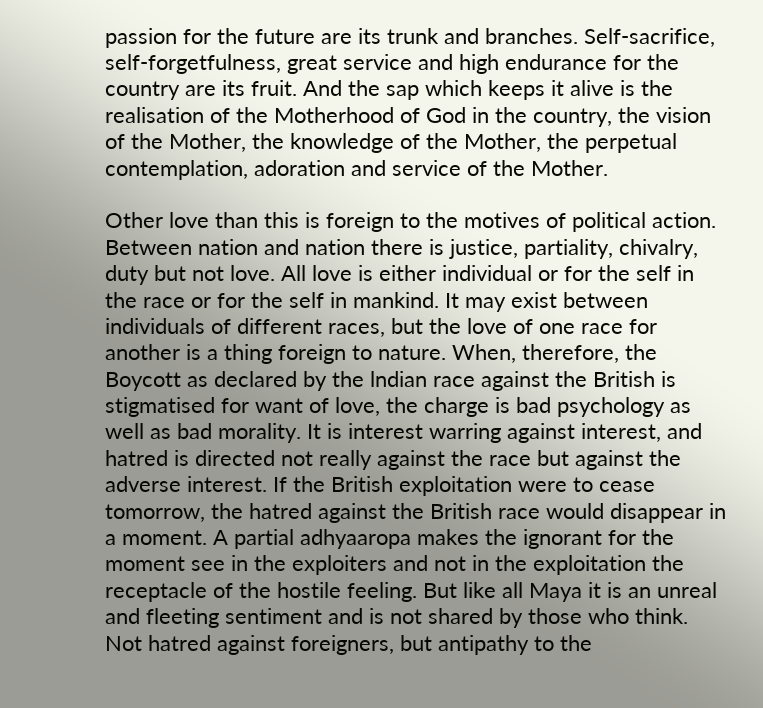passion for the future are its trunk and branches. Self-sacrifice, self-forgetfulness, great service and high endurance for the country are its fruit. And the sap which keeps it alive is the realisation of the Motherhood of God in the country, the vision of the Mother, the knowledge of the Mother, the perpetual contemplation, adoration and service of the Mother.

Other love than this is foreign to the motives of political action. Between nation and nation there is justice, partiality, chivalry, duty but not love. All love is either individual or for the self in the race or for the self in mankind. It may exist between individuals of different races, but the love of one race for another is a thing foreign to nature. When, therefore, the Boycott as declared by the lndian race against the British is stigmatised for want of love, the charge is bad psychology as well as bad morality. It is interest warring against interest, and hatred is directed not really against the race but against the adverse interest. If the British exploitation were to cease tomorrow, the hatred against the British race would disappear in a moment. A partial adhyaaropa makes the ignorant for the moment see in the exploiters and not in the exploitation the receptacle of the hostile feeling. But like all Maya it is an unreal and fleeting sentiment and is not shared by those who think. Not hatred against foreigners, but antipathy to the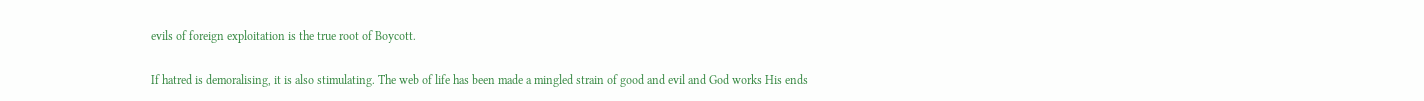evils of foreign exploitation is the true root of Boycott.

If hatred is demoralising, it is also stimulating. The web of life has been made a mingled strain of good and evil and God works His ends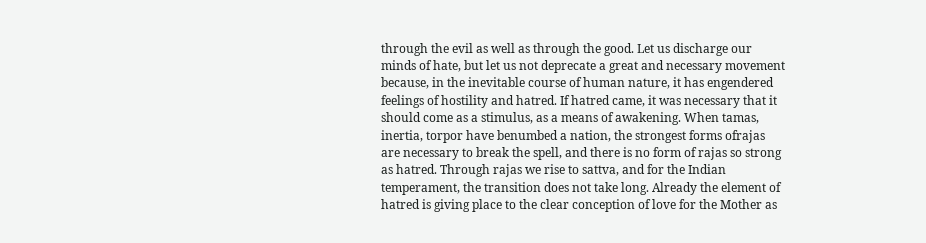through the evil as well as through the good. Let us discharge our minds of hate, but let us not deprecate a great and necessary movement because, in the inevitable course of human nature, it has engendered feelings of hostility and hatred. If hatred came, it was necessary that it should come as a stimulus, as a means of awakening. When tamas, inertia, torpor have benumbed a nation, the strongest forms ofrajas are necessary to break the spell, and there is no form of rajas so strong as hatred. Through rajas we rise to sattva, and for the Indian temperament, the transition does not take long. Already the element of hatred is giving place to the clear conception of love for the Mother as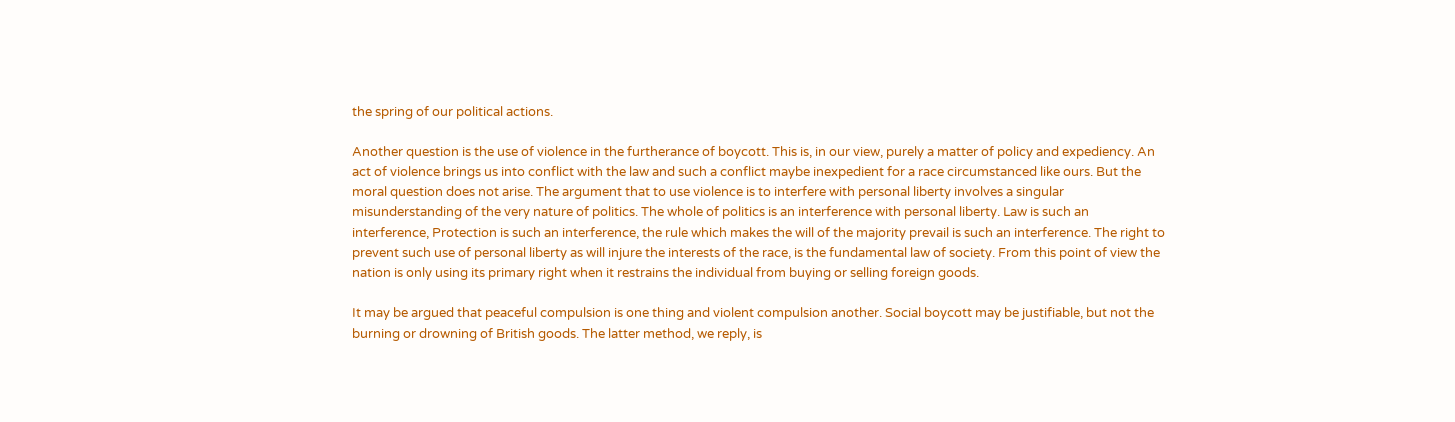the spring of our political actions.

Another question is the use of violence in the furtherance of boycott. This is, in our view, purely a matter of policy and expediency. An act of violence brings us into conflict with the law and such a conflict maybe inexpedient for a race circumstanced like ours. But the moral question does not arise. The argument that to use violence is to interfere with personal liberty involves a singular misunderstanding of the very nature of politics. The whole of politics is an interference with personal liberty. Law is such an interference, Protection is such an interference, the rule which makes the will of the majority prevail is such an interference. The right to prevent such use of personal liberty as will injure the interests of the race, is the fundamental law of society. From this point of view the nation is only using its primary right when it restrains the individual from buying or selling foreign goods.

It may be argued that peaceful compulsion is one thing and violent compulsion another. Social boycott may be justifiable, but not the burning or drowning of British goods. The latter method, we reply, is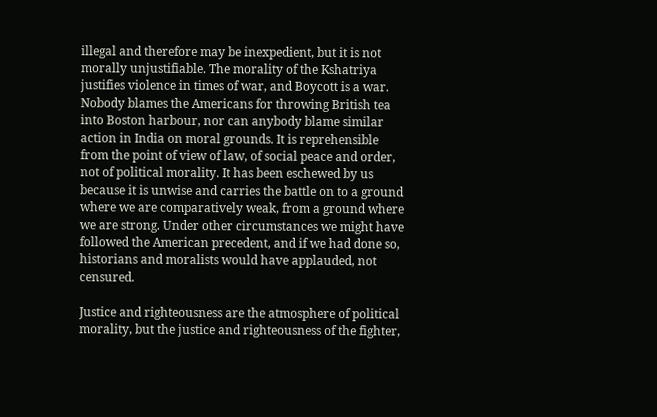illegal and therefore may be inexpedient, but it is not morally unjustifiable. The morality of the Kshatriya justifies violence in times of war, and Boycott is a war. Nobody blames the Americans for throwing British tea into Boston harbour, nor can anybody blame similar action in India on moral grounds. It is reprehensible from the point of view of law, of social peace and order, not of political morality. It has been eschewed by us because it is unwise and carries the battle on to a ground where we are comparatively weak, from a ground where we are strong. Under other circumstances we might have followed the American precedent, and if we had done so, historians and moralists would have applauded, not censured.

Justice and righteousness are the atmosphere of political morality, but the justice and righteousness of the fighter,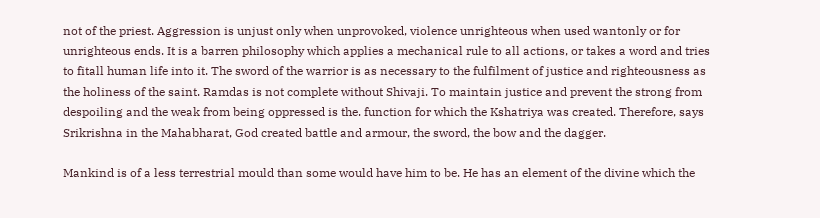not of the priest. Aggression is unjust only when unprovoked, violence unrighteous when used wantonly or for unrighteous ends. It is a barren philosophy which applies a mechanical rule to all actions, or takes a word and tries to fitall human life into it. The sword of the warrior is as necessary to the fulfilment of justice and righteousness as the holiness of the saint. Ramdas is not complete without Shivaji. To maintain justice and prevent the strong from despoiling and the weak from being oppressed is the. function for which the Kshatriya was created. Therefore, says Srikrishna in the Mahabharat, God created battle and armour, the sword, the bow and the dagger.

Mankind is of a less terrestrial mould than some would have him to be. He has an element of the divine which the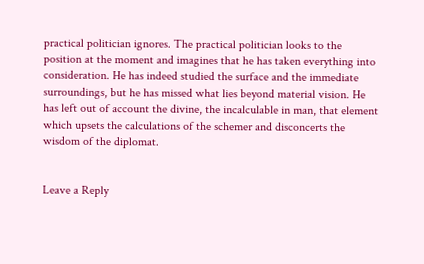practical politician ignores. The practical politician looks to the position at the moment and imagines that he has taken everything into consideration. He has indeed studied the surface and the immediate surroundings, but he has missed what lies beyond material vision. He has left out of account the divine, the incalculable in man, that element which upsets the calculations of the schemer and disconcerts the wisdom of the diplomat.


Leave a Reply